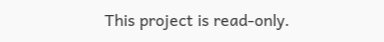This project is read-only.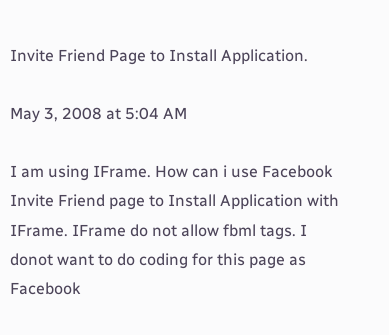Invite Friend Page to Install Application.

May 3, 2008 at 5:04 AM

I am using IFrame. How can i use Facebook Invite Friend page to Install Application with IFrame. IFrame do not allow fbml tags. I donot want to do coding for this page as Facebook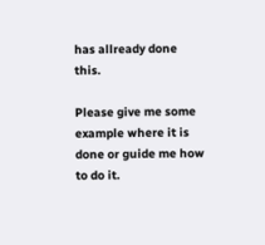has allready done this.

Please give me some example where it is done or guide me how to do it.